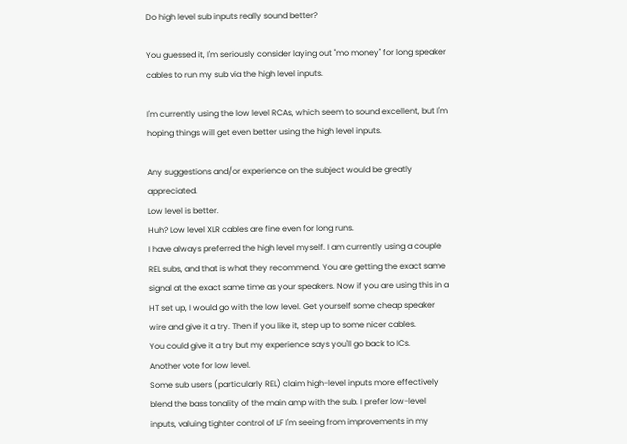Do high level sub inputs really sound better?

You guessed it, I'm seriously consider laying out "mo money" for long speaker cables to run my sub via the high level inputs.

I'm currently using the low level RCAs, which seem to sound excellent, but I'm hoping things will get even better using the high level inputs.

Any suggestions and/or experience on the subject would be greatly appreciated.
Low level is better.
Huh? Low level XLR cables are fine even for long runs.
I have always preferred the high level myself. I am currently using a couple REL subs, and that is what they recommend. You are getting the exact same signal at the exact same time as your speakers. Now if you are using this in a HT set up, I would go with the low level. Get yourself some cheap speaker wire and give it a try. Then if you like it, step up to some nicer cables.
You could give it a try but my experience says you'll go back to ICs.
Another vote for low level.
Some sub users (particularly REL) claim high-level inputs more effectively blend the bass tonality of the main amp with the sub. I prefer low-level inputs, valuing tighter control of LF I'm seeing from improvements in my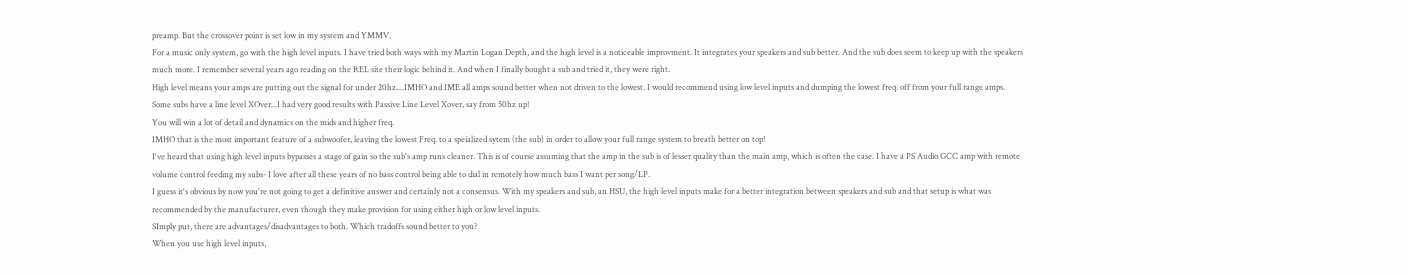preamp. But the crossover point is set low in my system and YMMV.
For a music only system, go with the high level inputs. I have tried both ways with my Martin Logan Depth, and the high level is a noticeable improvment. It integrates your speakers and sub better. And the sub does seem to keep up with the speakers much more. I remember several years ago reading on the REL site their logic behind it. And when I finally bought a sub and tried it, they were right.
High level means your amps are putting out the signal for under 20hz....IMHO and IME all amps sound better when not driven to the lowest. I would recommend using low level inputs and dumping the lowest freq. off from your full range amps.
Some subs have a line level XOver...I had very good results with Passive Line Level Xover, say from 50hz up!
You will win a lot of detail and dynamics on the mids and higher freq.
IMHO that is the most important feature of a subwoofer, leaving the lowest Freq. to a speialized sytem (the sub) in order to allow your full range system to breath better on top!
I've heard that using high level inputs bypasses a stage of gain so the sub's amp runs cleaner. This is of course assuming that the amp in the sub is of lesser quality than the main amp, which is often the case. I have a PS Audio GCC amp with remote volume control feeding my subs- I love after all these years of no bass control being able to dial in remotely how much bass I want per song/LP.
I guess it's obvious by now you're not going to get a definitive answer and certainly not a consensus. With my speakers and sub, an HSU, the high level inputs make for a better integration between speakers and sub and that setup is what was recommended by the manufacturer, even though they make provision for using either high or low level inputs.
SImply put, there are advantages/disadvantages to both. Which tradoffs sound better to you?
When you use high level inputs,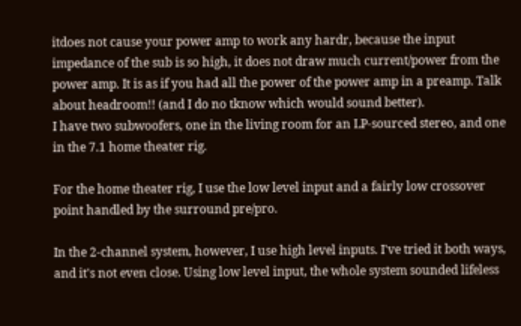itdoes not cause your power amp to work any hardr, because the input impedance of the sub is so high, it does not draw much current/power from the power amp. It is as if you had all the power of the power amp in a preamp. Talk about headroom!! (and I do no tknow which would sound better).
I have two subwoofers, one in the living room for an LP-sourced stereo, and one in the 7.1 home theater rig.

For the home theater rig, I use the low level input and a fairly low crossover point handled by the surround pre/pro.

In the 2-channel system, however, I use high level inputs. I've tried it both ways, and it's not even close. Using low level input, the whole system sounded lifeless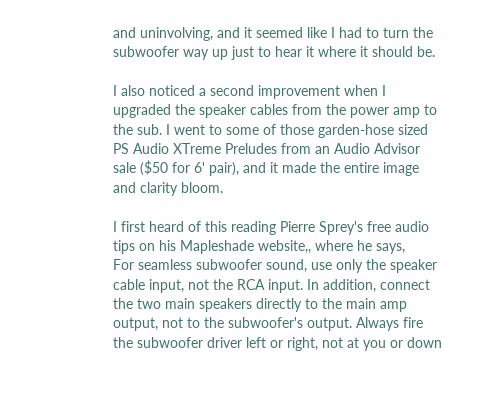and uninvolving, and it seemed like I had to turn the subwoofer way up just to hear it where it should be.

I also noticed a second improvement when I upgraded the speaker cables from the power amp to the sub. I went to some of those garden-hose sized PS Audio XTreme Preludes from an Audio Advisor sale ($50 for 6' pair), and it made the entire image and clarity bloom.

I first heard of this reading Pierre Sprey's free audio tips on his Mapleshade website,, where he says,
For seamless subwoofer sound, use only the speaker cable input, not the RCA input. In addition, connect the two main speakers directly to the main amp output, not to the subwoofer's output. Always fire the subwoofer driver left or right, not at you or down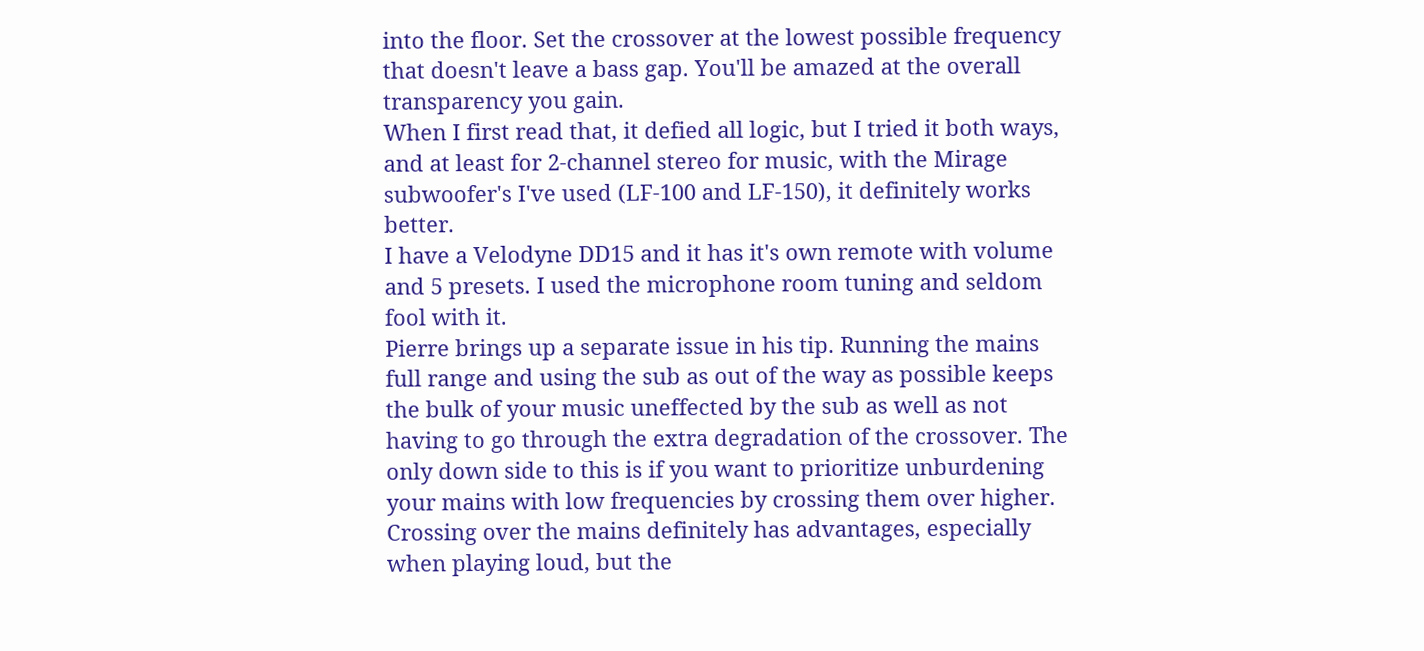into the floor. Set the crossover at the lowest possible frequency that doesn't leave a bass gap. You'll be amazed at the overall transparency you gain.
When I first read that, it defied all logic, but I tried it both ways, and at least for 2-channel stereo for music, with the Mirage subwoofer's I've used (LF-100 and LF-150), it definitely works better.
I have a Velodyne DD15 and it has it's own remote with volume and 5 presets. I used the microphone room tuning and seldom fool with it.
Pierre brings up a separate issue in his tip. Running the mains full range and using the sub as out of the way as possible keeps the bulk of your music uneffected by the sub as well as not having to go through the extra degradation of the crossover. The only down side to this is if you want to prioritize unburdening your mains with low frequencies by crossing them over higher. Crossing over the mains definitely has advantages, especially when playing loud, but the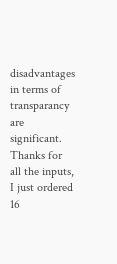disadvantages in terms of transparancy are significant.
Thanks for all the inputs, I just ordered 16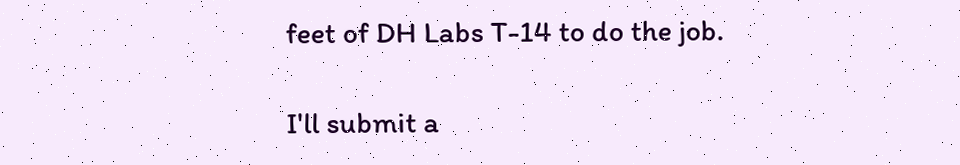feet of DH Labs T-14 to do the job.

I'll submit a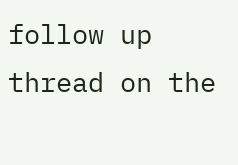follow up thread on the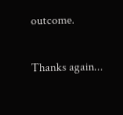outcome.

Thanks again...